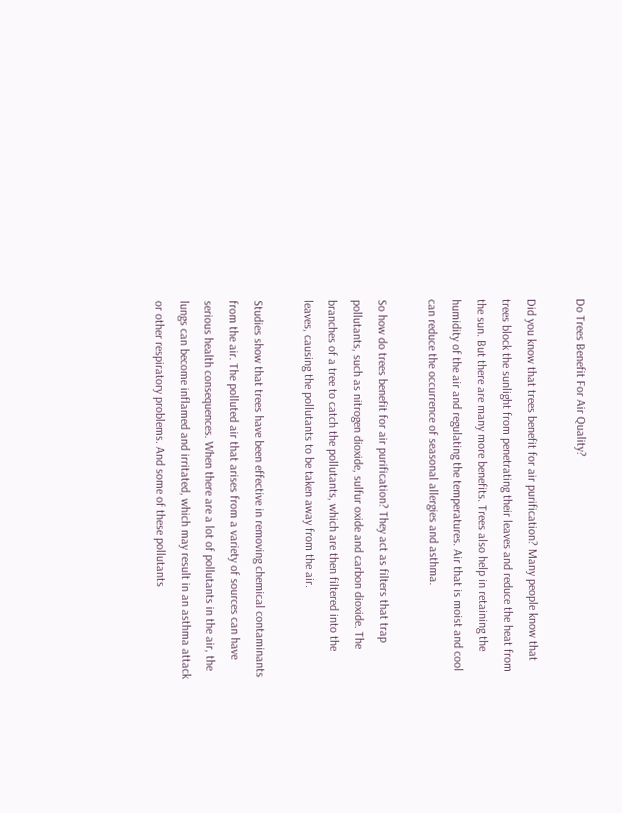Do Trees Benefit For Air Quality?

Did you know that trees benefit for air purification? Many people know that trees block the sunlight from penetrating their leaves and reduce the heat from the sun. But there are many more benefits. Trees also help in retaining the humidity of the air and regulating the temperatures. Air that is moist and cool can reduce the occurrence of seasonal allergies and asthma.

So how do trees benefit for air purification? They act as filters that trap pollutants, such as nitrogen dioxide, sulfur oxide and carbon dioxide. The branches of a tree to catch the pollutants, which are then filtered into the leaves, causing the pollutants to be taken away from the air.

Studies show that trees have been effective in removing chemical contaminants from the air. The polluted air that arises from a variety of sources can have serious health consequences. When there are a lot of pollutants in the air, the lungs can become inflamed and irritated, which may result in an asthma attack or other respiratory problems. And some of these pollutants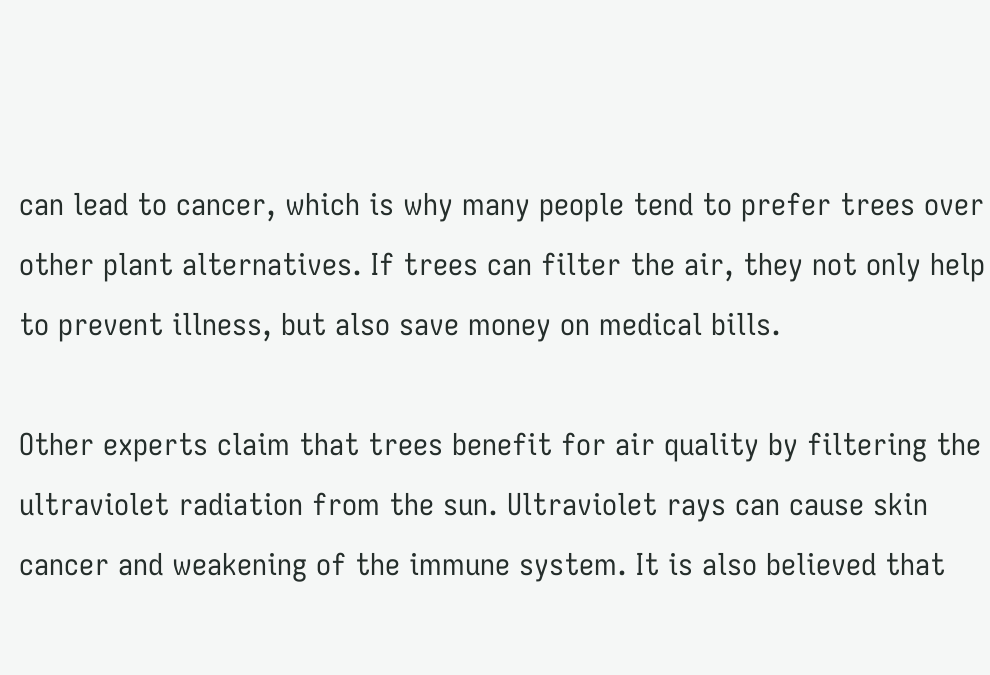can lead to cancer, which is why many people tend to prefer trees over other plant alternatives. If trees can filter the air, they not only help to prevent illness, but also save money on medical bills.

Other experts claim that trees benefit for air quality by filtering the ultraviolet radiation from the sun. Ultraviolet rays can cause skin cancer and weakening of the immune system. It is also believed that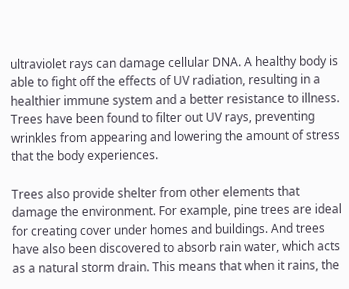ultraviolet rays can damage cellular DNA. A healthy body is able to fight off the effects of UV radiation, resulting in a healthier immune system and a better resistance to illness. Trees have been found to filter out UV rays, preventing wrinkles from appearing and lowering the amount of stress that the body experiences.

Trees also provide shelter from other elements that damage the environment. For example, pine trees are ideal for creating cover under homes and buildings. And trees have also been discovered to absorb rain water, which acts as a natural storm drain. This means that when it rains, the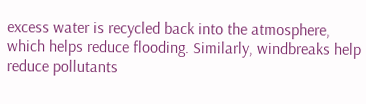excess water is recycled back into the atmosphere, which helps reduce flooding. Similarly, windbreaks help reduce pollutants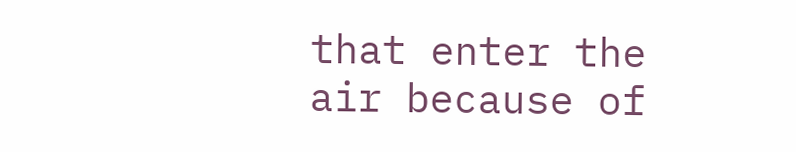that enter the air because of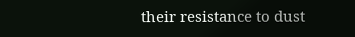their resistance to dust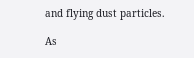and flying dust particles.

As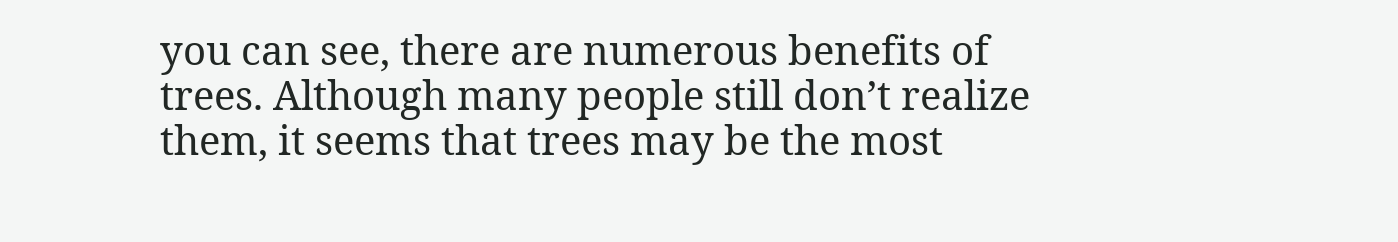you can see, there are numerous benefits of trees. Although many people still don’t realize them, it seems that trees may be the most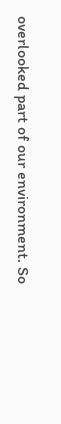overlooked part of our environment. So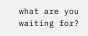what are you waiting for?